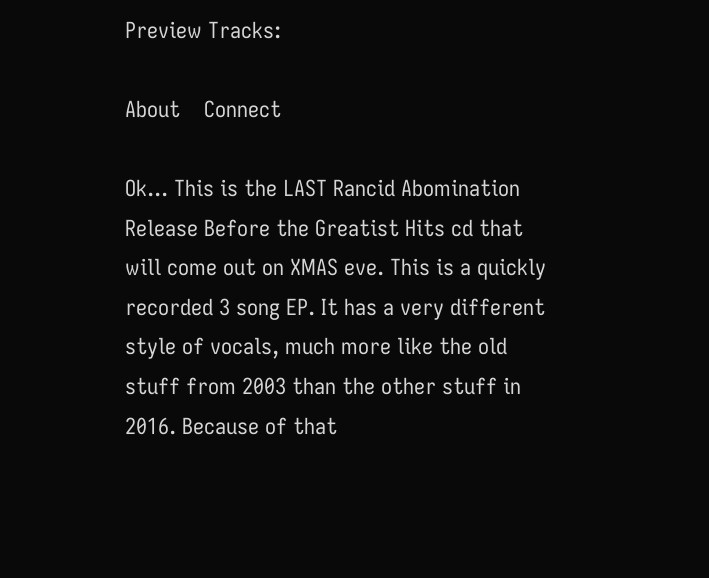Preview Tracks:

About    Connect

Ok... This is the LAST Rancid Abomination Release Before the Greatist Hits cd that will come out on XMAS eve. This is a quickly recorded 3 song EP. It has a very different style of vocals, much more like the old stuff from 2003 than the other stuff in 2016. Because of that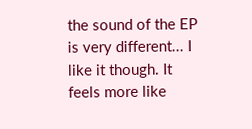the sound of the EP is very different... I like it though. It feels more like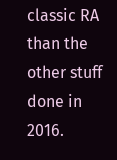classic RA than the other stuff done in 2016.